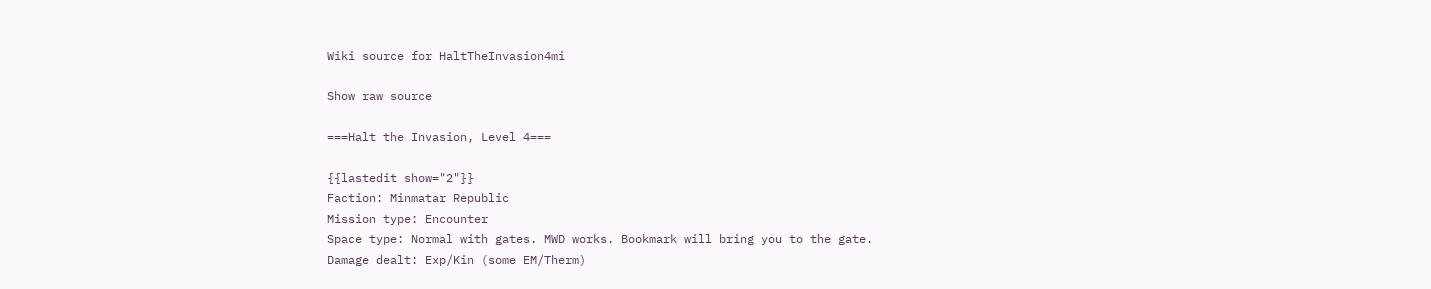Wiki source for HaltTheInvasion4mi

Show raw source

===Halt the Invasion, Level 4===

{{lastedit show="2"}}
Faction: Minmatar Republic
Mission type: Encounter
Space type: Normal with gates. MWD works. Bookmark will bring you to the gate.
Damage dealt: Exp/Kin (some EM/Therm)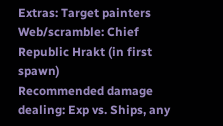Extras: Target painters
Web/scramble: Chief Republic Hrakt (in first spawn)
Recommended damage dealing: Exp vs. Ships, any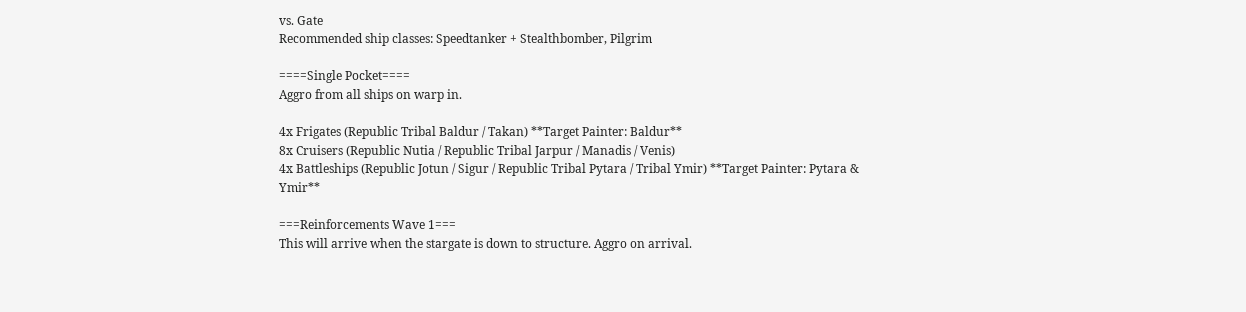vs. Gate
Recommended ship classes: Speedtanker + Stealthbomber, Pilgrim

====Single Pocket====
Aggro from all ships on warp in.

4x Frigates (Republic Tribal Baldur / Takan) **Target Painter: Baldur**
8x Cruisers (Republic Nutia / Republic Tribal Jarpur / Manadis / Venis)
4x Battleships (Republic Jotun / Sigur / Republic Tribal Pytara / Tribal Ymir) **Target Painter: Pytara & Ymir**

===Reinforcements Wave 1===
This will arrive when the stargate is down to structure. Aggro on arrival.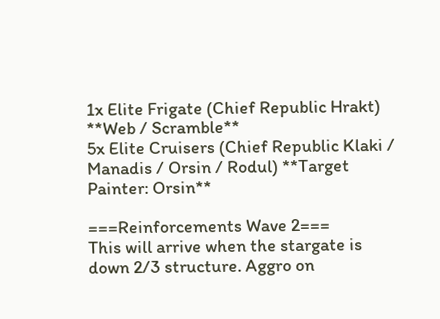1x Elite Frigate (Chief Republic Hrakt) **Web / Scramble**
5x Elite Cruisers (Chief Republic Klaki / Manadis / Orsin / Rodul) **Target Painter: Orsin**

===Reinforcements Wave 2===
This will arrive when the stargate is down 2/3 structure. Aggro on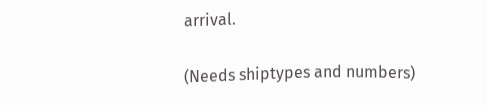arrival.

(Needs shiptypes and numbers)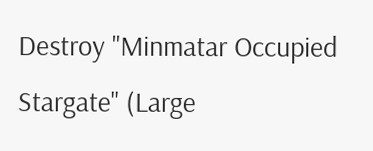Destroy "Minmatar Occupied Stargate" (Large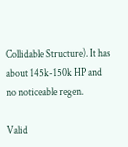Collidable Structure). It has about 145k-150k HP and no noticeable regen.

Valid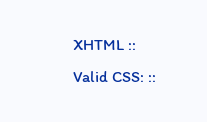XHTML :: Valid CSS: ::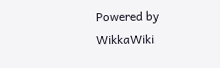Powered by WikkaWiki